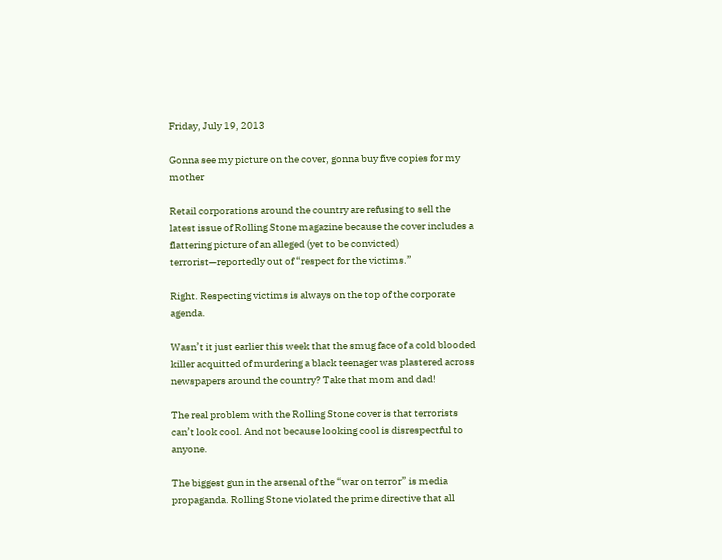Friday, July 19, 2013

Gonna see my picture on the cover, gonna buy five copies for my mother

Retail corporations around the country are refusing to sell the latest issue of Rolling Stone magazine because the cover includes a flattering picture of an alleged (yet to be convicted) terrorist—reportedly out of “respect for the victims.”

Right. Respecting victims is always on the top of the corporate agenda.

Wasn’t it just earlier this week that the smug face of a cold blooded killer acquitted of murdering a black teenager was plastered across newspapers around the country? Take that mom and dad!

The real problem with the Rolling Stone cover is that terrorists can’t look cool. And not because looking cool is disrespectful to anyone.

The biggest gun in the arsenal of the “war on terror” is media propaganda. Rolling Stone violated the prime directive that all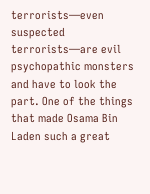terrorists—even suspected terrorists—are evil psychopathic monsters and have to look the part. One of the things that made Osama Bin Laden such a great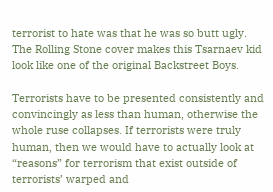terrorist to hate was that he was so butt ugly. The Rolling Stone cover makes this Tsarnaev kid look like one of the original Backstreet Boys.

Terrorists have to be presented consistently and convincingly as less than human, otherwise the whole ruse collapses. If terrorists were truly human, then we would have to actually look at “reasons” for terrorism that exist outside of terrorists’ warped and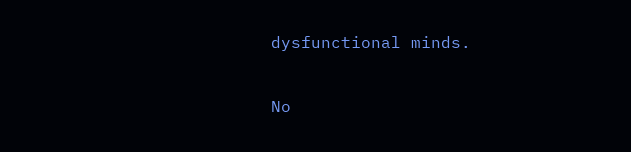dysfunctional minds.

No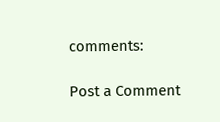comments:

Post a Comment